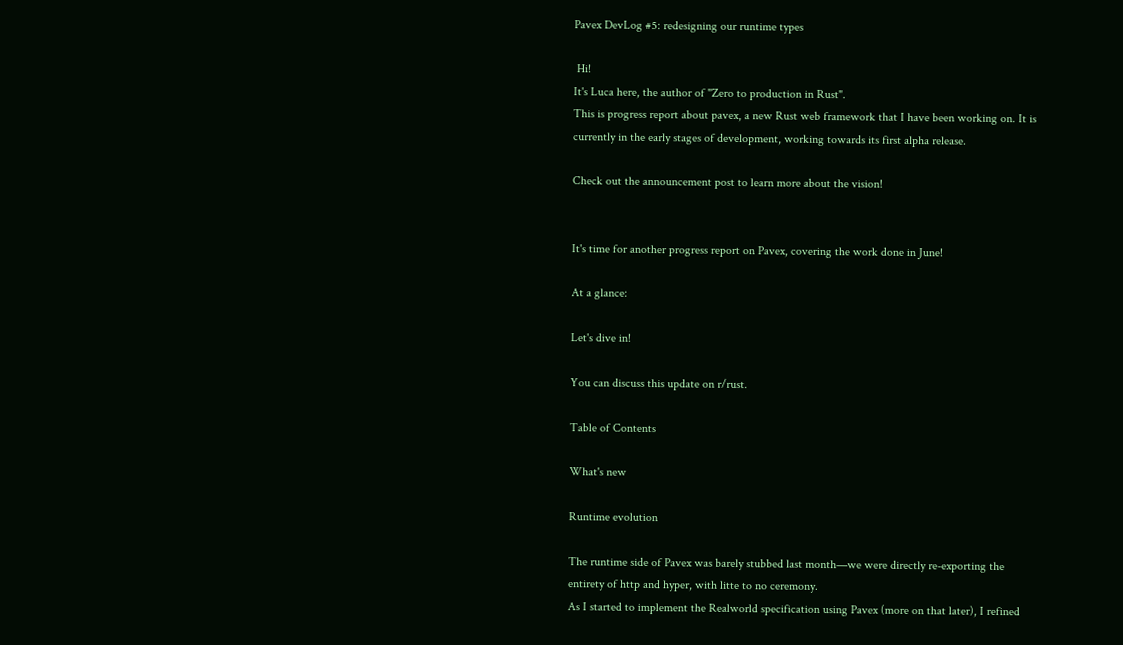Pavex DevLog #5: redesigning our runtime types

 Hi!
It's Luca here, the author of "Zero to production in Rust".
This is progress report about pavex, a new Rust web framework that I have been working on. It is currently in the early stages of development, working towards its first alpha release.

Check out the announcement post to learn more about the vision!


It's time for another progress report on Pavex, covering the work done in June!

At a glance:

Let's dive in!

You can discuss this update on r/rust.

Table of Contents

What's new

Runtime evolution

The runtime side of Pavex was barely stubbed last month—we were directly re-exporting the entirety of http and hyper, with litte to no ceremony.
As I started to implement the Realworld specification using Pavex (more on that later), I refined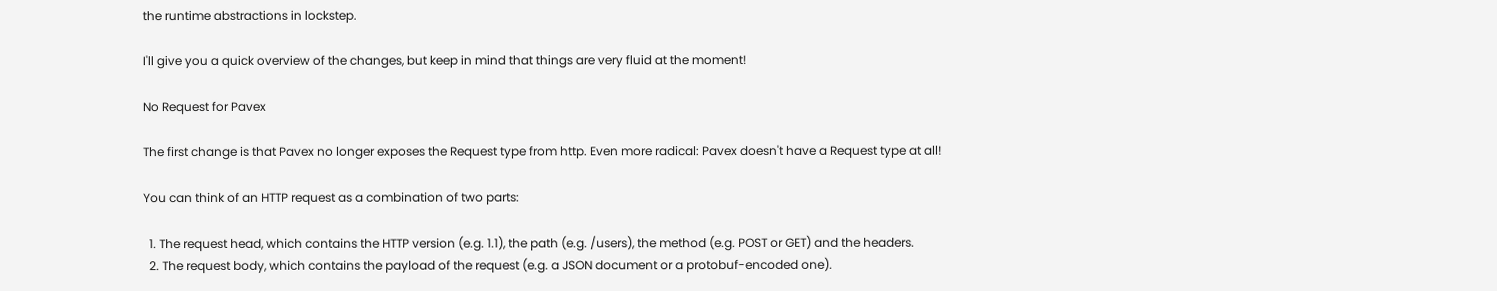the runtime abstractions in lockstep.

I'll give you a quick overview of the changes, but keep in mind that things are very fluid at the moment!

No Request for Pavex

The first change is that Pavex no longer exposes the Request type from http. Even more radical: Pavex doesn't have a Request type at all!

You can think of an HTTP request as a combination of two parts:

  1. The request head, which contains the HTTP version (e.g. 1.1), the path (e.g. /users), the method (e.g. POST or GET) and the headers.
  2. The request body, which contains the payload of the request (e.g. a JSON document or a protobuf-encoded one).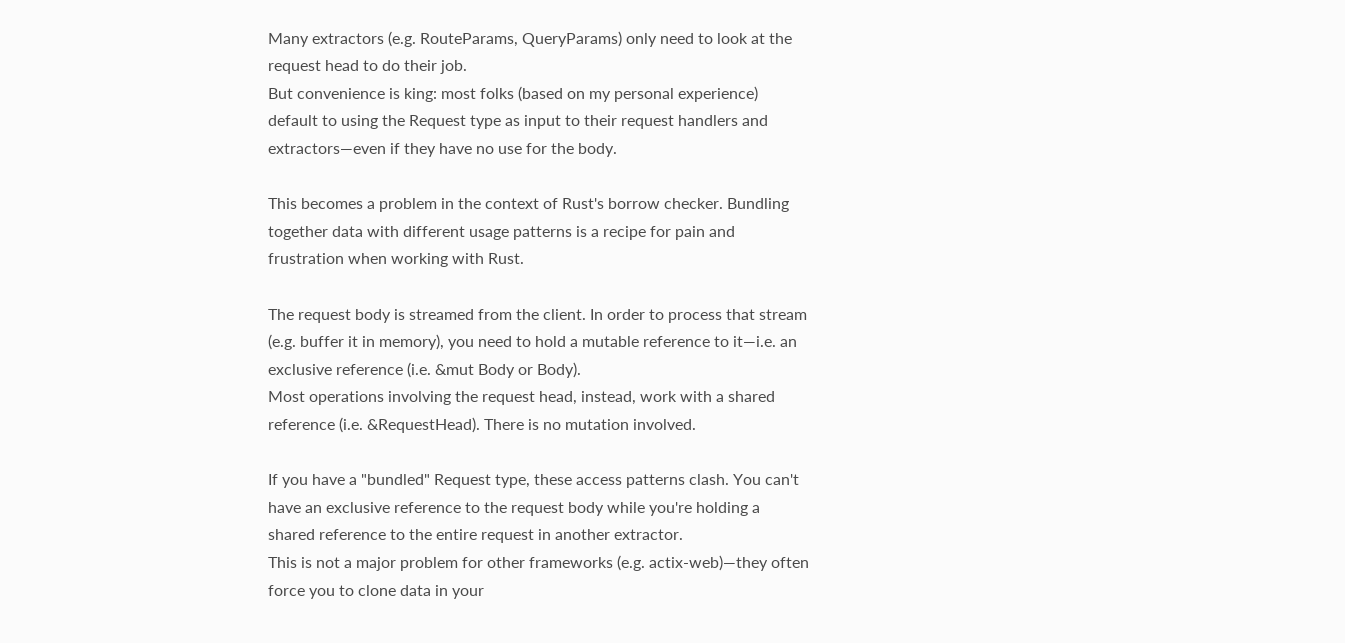Many extractors (e.g. RouteParams, QueryParams) only need to look at the request head to do their job.
But convenience is king: most folks (based on my personal experience) default to using the Request type as input to their request handlers and extractors—even if they have no use for the body.

This becomes a problem in the context of Rust's borrow checker. Bundling together data with different usage patterns is a recipe for pain and frustration when working with Rust.

The request body is streamed from the client. In order to process that stream (e.g. buffer it in memory), you need to hold a mutable reference to it—i.e. an exclusive reference (i.e. &mut Body or Body).
Most operations involving the request head, instead, work with a shared reference (i.e. &RequestHead). There is no mutation involved.

If you have a "bundled" Request type, these access patterns clash. You can't have an exclusive reference to the request body while you're holding a shared reference to the entire request in another extractor.
This is not a major problem for other frameworks (e.g. actix-web)—they often force you to clone data in your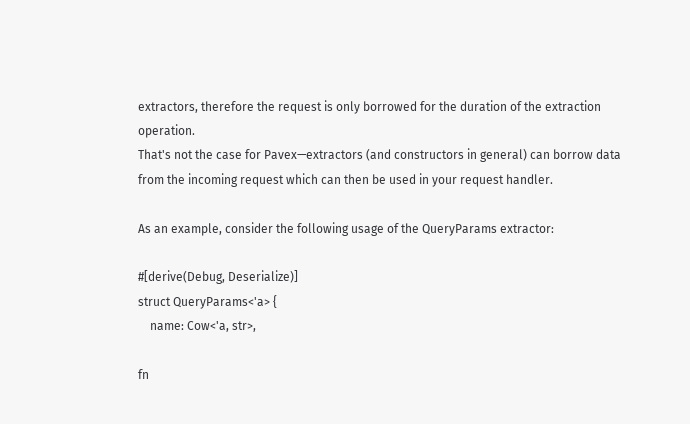extractors, therefore the request is only borrowed for the duration of the extraction operation.
That's not the case for Pavex—extractors (and constructors in general) can borrow data from the incoming request which can then be used in your request handler.

As an example, consider the following usage of the QueryParams extractor:

#[derive(Debug, Deserialize)]
struct QueryParams<'a> {
    name: Cow<'a, str>,

fn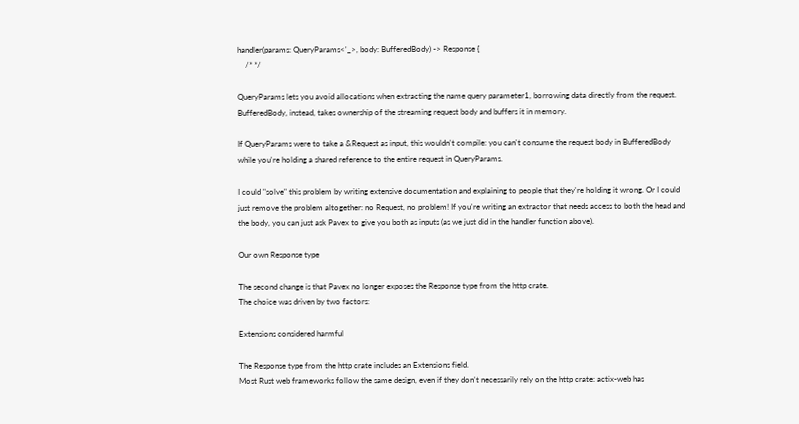handler(params: QueryParams<'_>, body: BufferedBody) -> Response {
    /* */

QueryParams lets you avoid allocations when extracting the name query parameter1, borrowing data directly from the request.
BufferedBody, instead, takes ownership of the streaming request body and buffers it in memory.

If QueryParams were to take a &Request as input, this wouldn't compile: you can't consume the request body in BufferedBody while you're holding a shared reference to the entire request in QueryParams.

I could "solve" this problem by writing extensive documentation and explaining to people that they're holding it wrong. Or I could just remove the problem altogether: no Request, no problem! If you're writing an extractor that needs access to both the head and the body, you can just ask Pavex to give you both as inputs (as we just did in the handler function above).

Our own Response type

The second change is that Pavex no longer exposes the Response type from the http crate.
The choice was driven by two factors:

Extensions considered harmful

The Response type from the http crate includes an Extensions field.
Most Rust web frameworks follow the same design, even if they don't necessarily rely on the http crate: actix-web has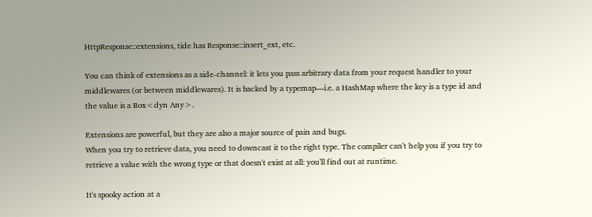HttpResponse::extensions, tide has Response::insert_ext, etc.

You can think of extensions as a side-channel: it lets you pass arbitrary data from your request handler to your middlewares (or between middlewares). It is backed by a typemap—i.e. a HashMap where the key is a type id and the value is a Box<dyn Any>.

Extensions are powerful, but they are also a major source of pain and bugs.
When you try to retrieve data, you need to downcast it to the right type. The compiler can't help you if you try to retrieve a value with the wrong type or that doesn't exist at all: you'll find out at runtime.

It's spooky action at a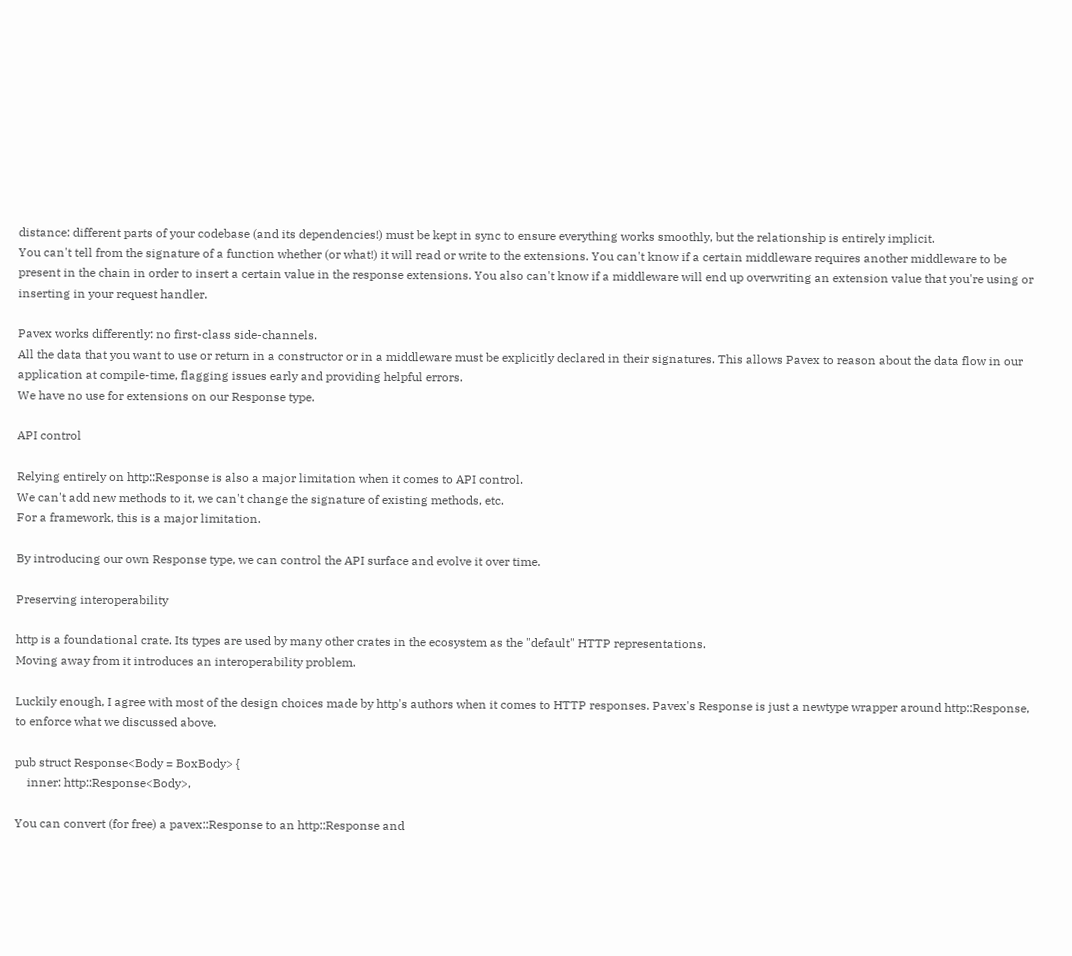distance: different parts of your codebase (and its dependencies!) must be kept in sync to ensure everything works smoothly, but the relationship is entirely implicit.
You can't tell from the signature of a function whether (or what!) it will read or write to the extensions. You can't know if a certain middleware requires another middleware to be present in the chain in order to insert a certain value in the response extensions. You also can't know if a middleware will end up overwriting an extension value that you're using or inserting in your request handler.

Pavex works differently: no first-class side-channels.
All the data that you want to use or return in a constructor or in a middleware must be explicitly declared in their signatures. This allows Pavex to reason about the data flow in our application at compile-time, flagging issues early and providing helpful errors.
We have no use for extensions on our Response type.

API control

Relying entirely on http::Response is also a major limitation when it comes to API control.
We can't add new methods to it, we can't change the signature of existing methods, etc.
For a framework, this is a major limitation.

By introducing our own Response type, we can control the API surface and evolve it over time.

Preserving interoperability

http is a foundational crate. Its types are used by many other crates in the ecosystem as the "default" HTTP representations.
Moving away from it introduces an interoperability problem.

Luckily enough, I agree with most of the design choices made by http's authors when it comes to HTTP responses. Pavex's Response is just a newtype wrapper around http::Response, to enforce what we discussed above.

pub struct Response<Body = BoxBody> {
    inner: http::Response<Body>,

You can convert (for free) a pavex::Response to an http::Response and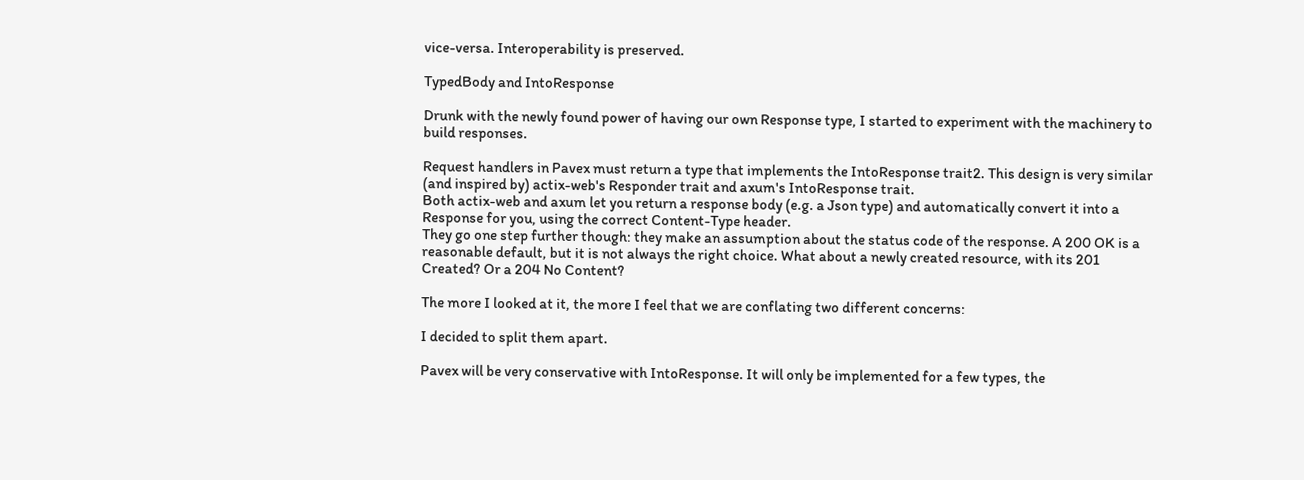vice-versa. Interoperability is preserved.

TypedBody and IntoResponse

Drunk with the newly found power of having our own Response type, I started to experiment with the machinery to build responses.

Request handlers in Pavex must return a type that implements the IntoResponse trait2. This design is very similar (and inspired by) actix-web's Responder trait and axum's IntoResponse trait.
Both actix-web and axum let you return a response body (e.g. a Json type) and automatically convert it into a Response for you, using the correct Content-Type header.
They go one step further though: they make an assumption about the status code of the response. A 200 OK is a reasonable default, but it is not always the right choice. What about a newly created resource, with its 201 Created? Or a 204 No Content?

The more I looked at it, the more I feel that we are conflating two different concerns:

I decided to split them apart.

Pavex will be very conservative with IntoResponse. It will only be implemented for a few types, the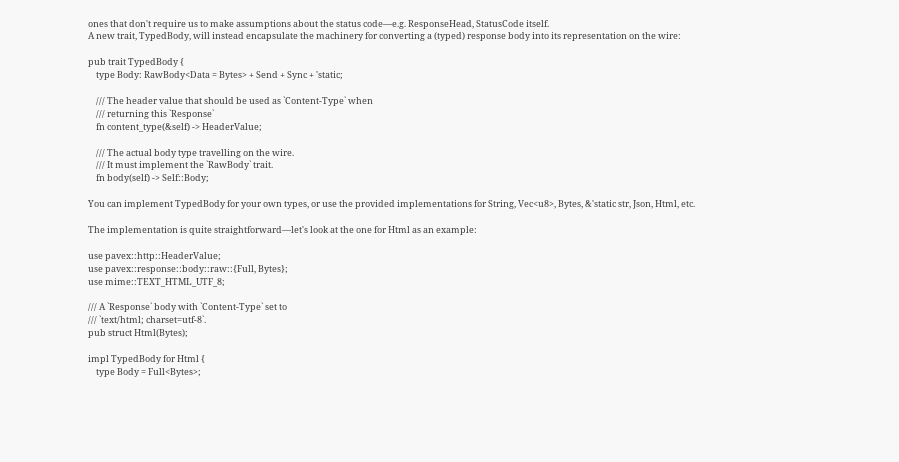ones that don't require us to make assumptions about the status code—e.g. ResponseHead, StatusCode itself.
A new trait, TypedBody, will instead encapsulate the machinery for converting a (typed) response body into its representation on the wire:

pub trait TypedBody {
    type Body: RawBody<Data = Bytes> + Send + Sync + 'static;

    /// The header value that should be used as `Content-Type` when
    /// returning this `Response`
    fn content_type(&self) -> HeaderValue;

    /// The actual body type travelling on the wire.
    /// It must implement the `RawBody` trait.
    fn body(self) -> Self::Body;

You can implement TypedBody for your own types, or use the provided implementations for String, Vec<u8>, Bytes, &'static str, Json, Html, etc.

The implementation is quite straightforward—let's look at the one for Html as an example:

use pavex::http::HeaderValue;
use pavex::response::body::raw::{Full, Bytes};
use mime::TEXT_HTML_UTF_8;

/// A `Response` body with `Content-Type` set to
/// `text/html; charset=utf-8`.
pub struct Html(Bytes);

impl TypedBody for Html {
    type Body = Full<Bytes>;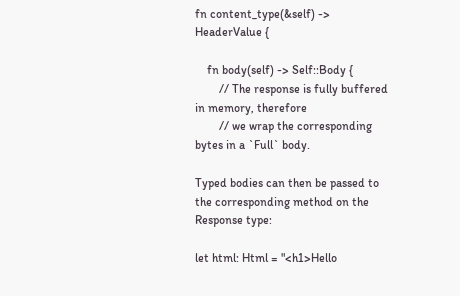fn content_type(&self) -> HeaderValue {

    fn body(self) -> Self::Body {
        // The response is fully buffered in memory, therefore
        // we wrap the corresponding bytes in a `Full` body.

Typed bodies can then be passed to the corresponding method on the Response type:

let html: Html = "<h1>Hello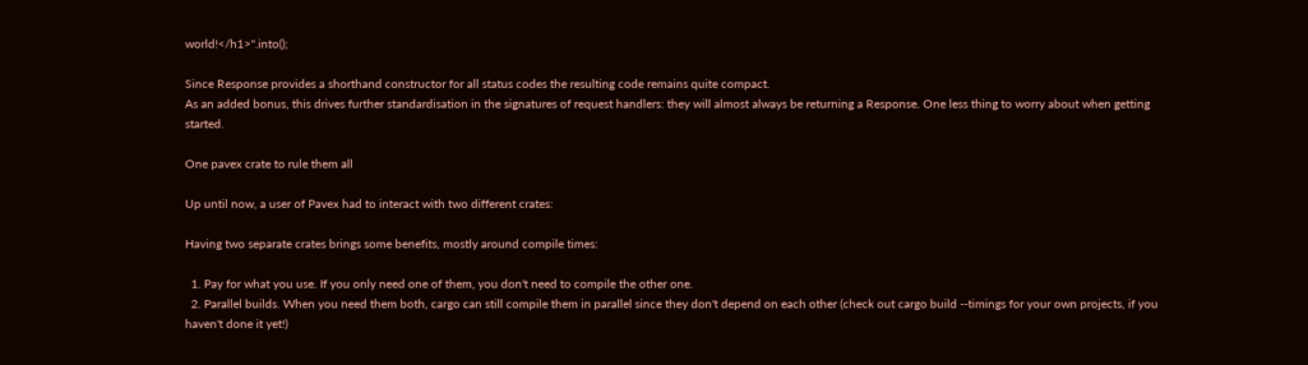world!</h1>".into();

Since Response provides a shorthand constructor for all status codes the resulting code remains quite compact.
As an added bonus, this drives further standardisation in the signatures of request handlers: they will almost always be returning a Response. One less thing to worry about when getting started.

One pavex crate to rule them all

Up until now, a user of Pavex had to interact with two different crates:

Having two separate crates brings some benefits, mostly around compile times:

  1. Pay for what you use. If you only need one of them, you don't need to compile the other one.
  2. Parallel builds. When you need them both, cargo can still compile them in parallel since they don't depend on each other (check out cargo build --timings for your own projects, if you haven't done it yet!)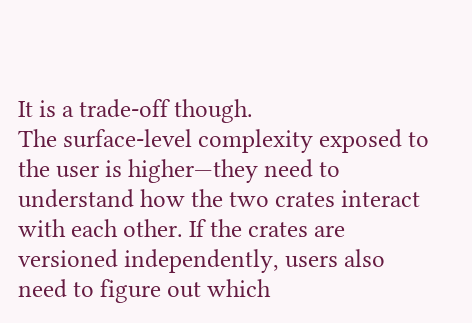It is a trade-off though.
The surface-level complexity exposed to the user is higher—they need to understand how the two crates interact with each other. If the crates are versioned independently, users also need to figure out which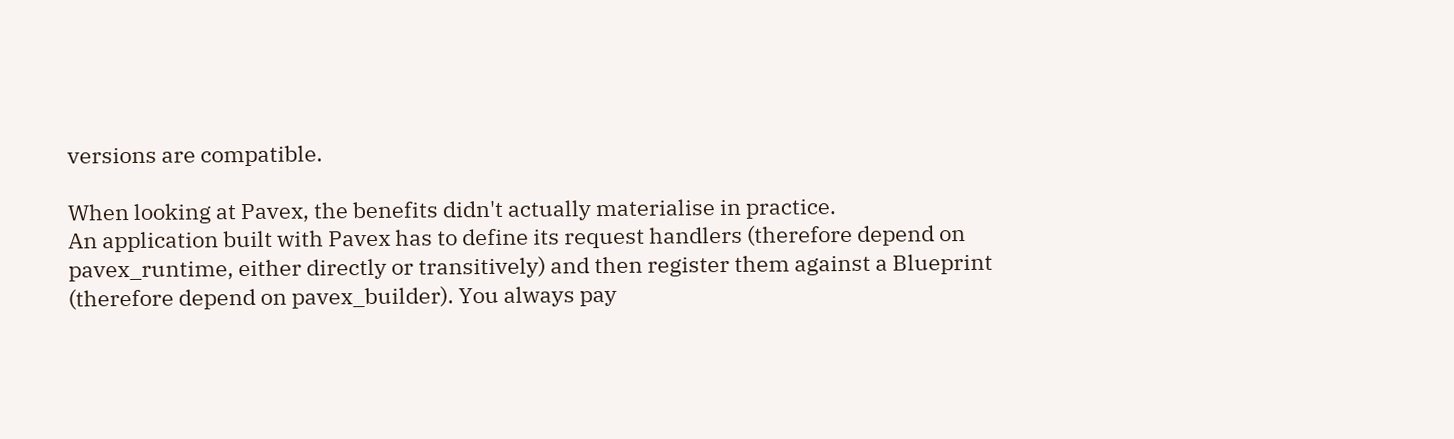versions are compatible.

When looking at Pavex, the benefits didn't actually materialise in practice.
An application built with Pavex has to define its request handlers (therefore depend on pavex_runtime, either directly or transitively) and then register them against a Blueprint (therefore depend on pavex_builder). You always pay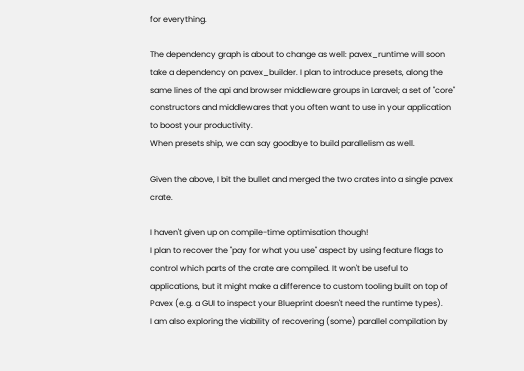for everything.

The dependency graph is about to change as well: pavex_runtime will soon take a dependency on pavex_builder. I plan to introduce presets, along the same lines of the api and browser middleware groups in Laravel; a set of "core" constructors and middlewares that you often want to use in your application to boost your productivity.
When presets ship, we can say goodbye to build parallelism as well.

Given the above, I bit the bullet and merged the two crates into a single pavex crate.

I haven't given up on compile-time optimisation though!
I plan to recover the "pay for what you use" aspect by using feature flags to control which parts of the crate are compiled. It won't be useful to applications, but it might make a difference to custom tooling built on top of Pavex (e.g. a GUI to inspect your Blueprint doesn't need the runtime types).
I am also exploring the viability of recovering (some) parallel compilation by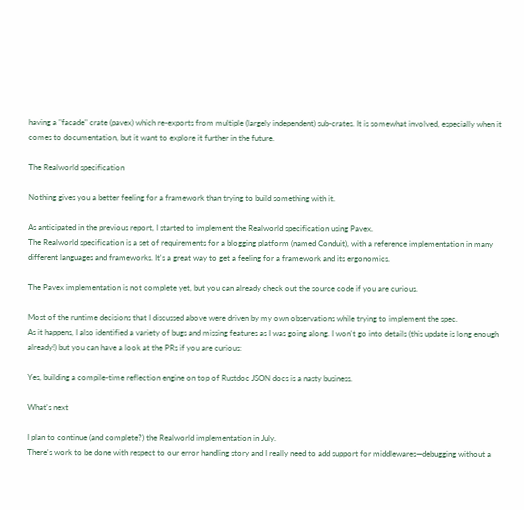having a "facade" crate (pavex) which re-exports from multiple (largely independent) sub-crates. It is somewhat involved, especially when it comes to documentation, but it want to explore it further in the future.

The Realworld specification

Nothing gives you a better feeling for a framework than trying to build something with it.

As anticipated in the previous report, I started to implement the Realworld specification using Pavex.
The Realworld specification is a set of requirements for a blogging platform (named Conduit), with a reference implementation in many different languages and frameworks. It's a great way to get a feeling for a framework and its ergonomics.

The Pavex implementation is not complete yet, but you can already check out the source code if you are curious.

Most of the runtime decisions that I discussed above were driven by my own observations while trying to implement the spec.
As it happens, I also identified a variety of bugs and missing features as I was going along. I won't go into details (this update is long enough already!) but you can have a look at the PRs if you are curious:

Yes, building a compile-time reflection engine on top of Rustdoc JSON docs is a nasty business.

What's next

I plan to continue (and complete?) the Realworld implementation in July.
There's work to be done with respect to our error handling story and I really need to add support for middlewares—debugging without a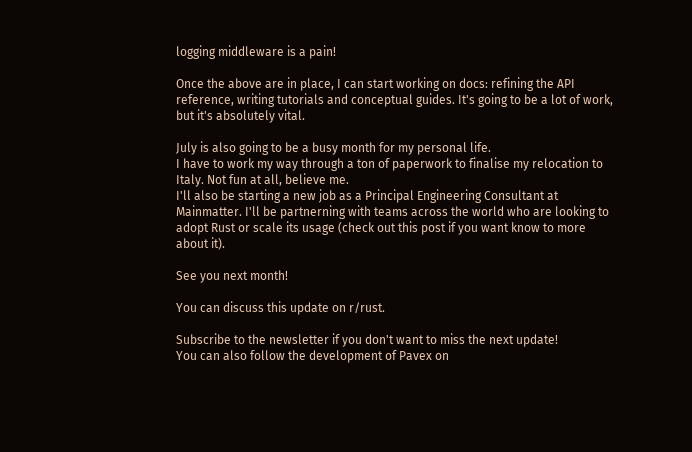logging middleware is a pain!

Once the above are in place, I can start working on docs: refining the API reference, writing tutorials and conceptual guides. It's going to be a lot of work, but it's absolutely vital.

July is also going to be a busy month for my personal life.
I have to work my way through a ton of paperwork to finalise my relocation to Italy. Not fun at all, believe me.
I'll also be starting a new job as a Principal Engineering Consultant at Mainmatter. I'll be partnerning with teams across the world who are looking to adopt Rust or scale its usage (check out this post if you want know to more about it).

See you next month!

You can discuss this update on r/rust.

Subscribe to the newsletter if you don't want to miss the next update!
You can also follow the development of Pavex on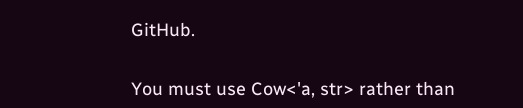GitHub.


You must use Cow<'a, str> rather than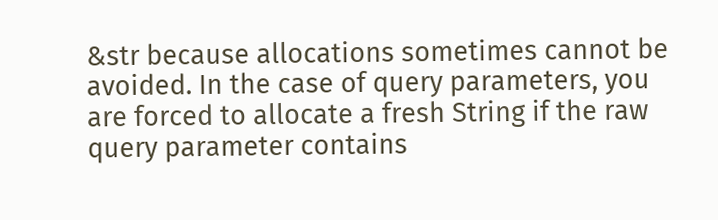&str because allocations sometimes cannot be avoided. In the case of query parameters, you are forced to allocate a fresh String if the raw query parameter contains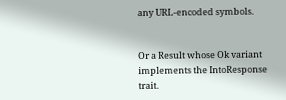any URL-encoded symbols.


Or a Result whose Ok variant implements the IntoResponse trait.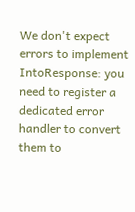We don't expect errors to implement IntoResponse: you need to register a dedicated error handler to convert them to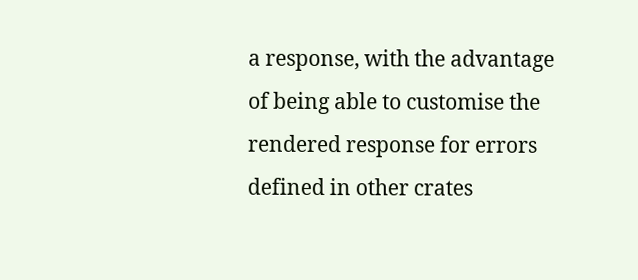a response, with the advantage of being able to customise the rendered response for errors defined in other crates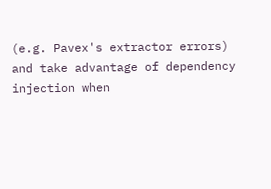(e.g. Pavex's extractor errors) and take advantage of dependency injection when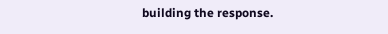building the response.